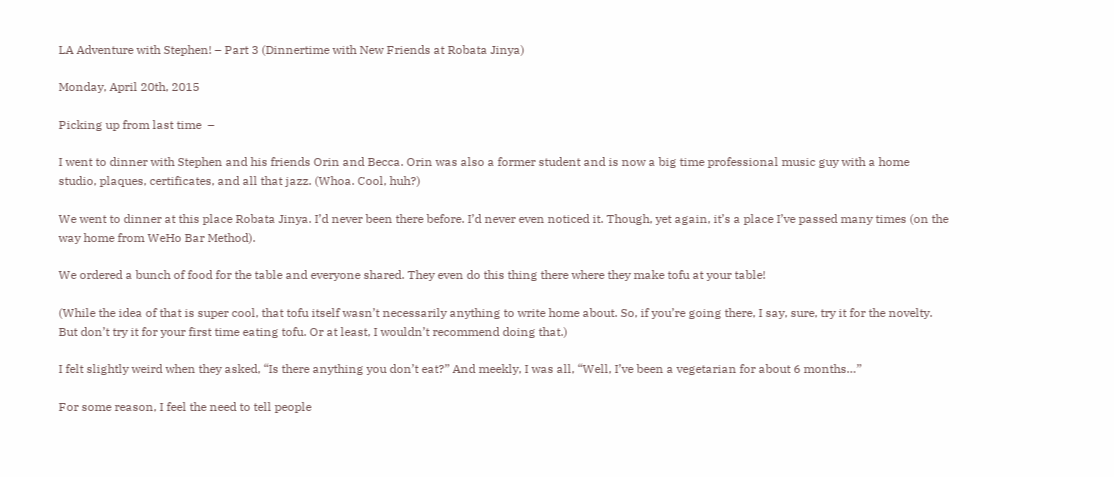LA Adventure with Stephen! – Part 3 (Dinnertime with New Friends at Robata Jinya)

Monday, April 20th, 2015

Picking up from last time  –

I went to dinner with Stephen and his friends Orin and Becca. Orin was also a former student and is now a big time professional music guy with a home studio, plaques, certificates, and all that jazz. (Whoa. Cool, huh?)

We went to dinner at this place Robata Jinya. I’d never been there before. I’d never even noticed it. Though, yet again, it’s a place I’ve passed many times (on the way home from WeHo Bar Method).

We ordered a bunch of food for the table and everyone shared. They even do this thing there where they make tofu at your table!

(While the idea of that is super cool, that tofu itself wasn’t necessarily anything to write home about. So, if you’re going there, I say, sure, try it for the novelty. But don’t try it for your first time eating tofu. Or at least, I wouldn’t recommend doing that.)

I felt slightly weird when they asked, “Is there anything you don’t eat?” And meekly, I was all, “Well, I’ve been a vegetarian for about 6 months…”

For some reason, I feel the need to tell people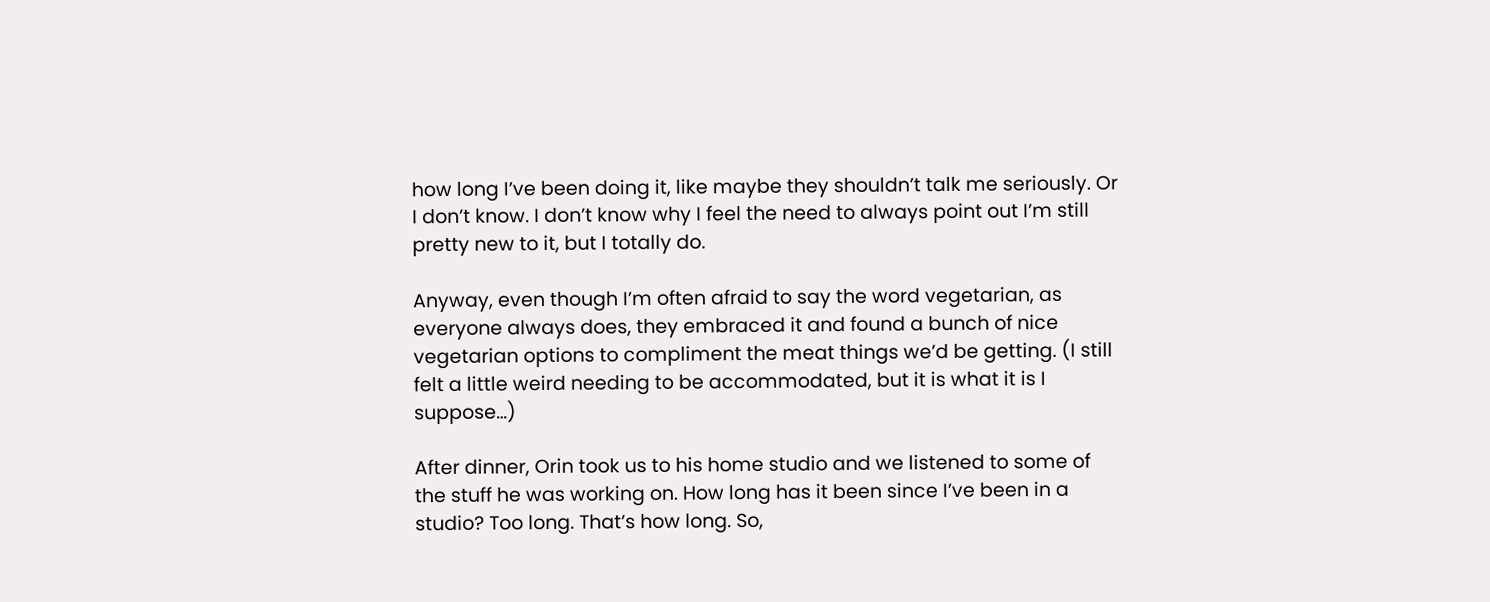how long I’ve been doing it, like maybe they shouldn’t talk me seriously. Or I don’t know. I don’t know why I feel the need to always point out I’m still pretty new to it, but I totally do.

Anyway, even though I’m often afraid to say the word vegetarian, as everyone always does, they embraced it and found a bunch of nice vegetarian options to compliment the meat things we’d be getting. (I still felt a little weird needing to be accommodated, but it is what it is I suppose…)

After dinner, Orin took us to his home studio and we listened to some of the stuff he was working on. How long has it been since I’ve been in a studio? Too long. That’s how long. So,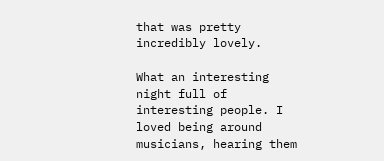that was pretty incredibly lovely.

What an interesting night full of interesting people. I loved being around musicians, hearing them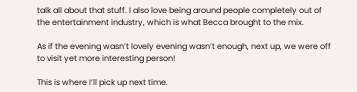talk all about that stuff. I also love being around people completely out of the entertainment industry, which is what Becca brought to the mix.

As if the evening wasn’t lovely evening wasn’t enough, next up, we were off to visit yet more interesting person!

This is where I’ll pick up next time.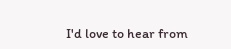I'd love to hear from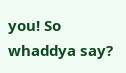you! So whaddya say?